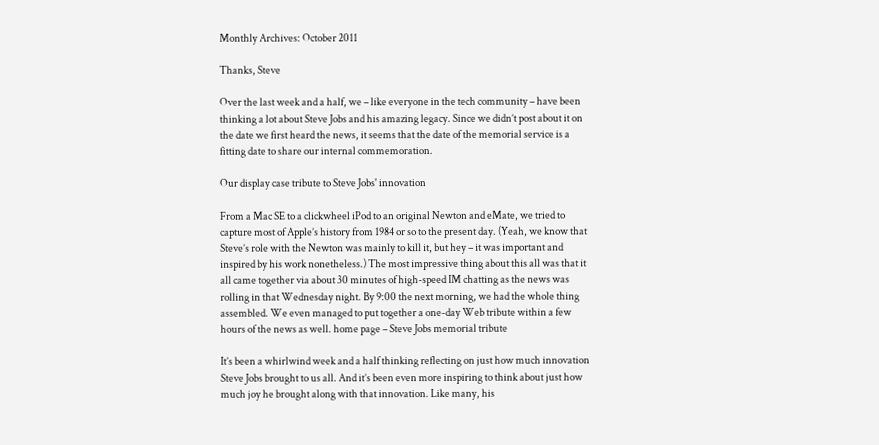Monthly Archives: October 2011

Thanks, Steve

Over the last week and a half, we – like everyone in the tech community – have been thinking a lot about Steve Jobs and his amazing legacy. Since we didn’t post about it on the date we first heard the news, it seems that the date of the memorial service is a fitting date to share our internal commemoration.

Our display case tribute to Steve Jobs' innovation

From a Mac SE to a clickwheel iPod to an original Newton and eMate, we tried to capture most of Apple’s history from 1984 or so to the present day. (Yeah, we know that Steve’s role with the Newton was mainly to kill it, but hey – it was important and inspired by his work nonetheless.) The most impressive thing about this all was that it all came together via about 30 minutes of high-speed IM chatting as the news was rolling in that Wednesday night. By 9:00 the next morning, we had the whole thing assembled. We even managed to put together a one-day Web tribute within a few hours of the news as well. home page – Steve Jobs memorial tribute

It’s been a whirlwind week and a half thinking reflecting on just how much innovation Steve Jobs brought to us all. And it’s been even more inspiring to think about just how much joy he brought along with that innovation. Like many, his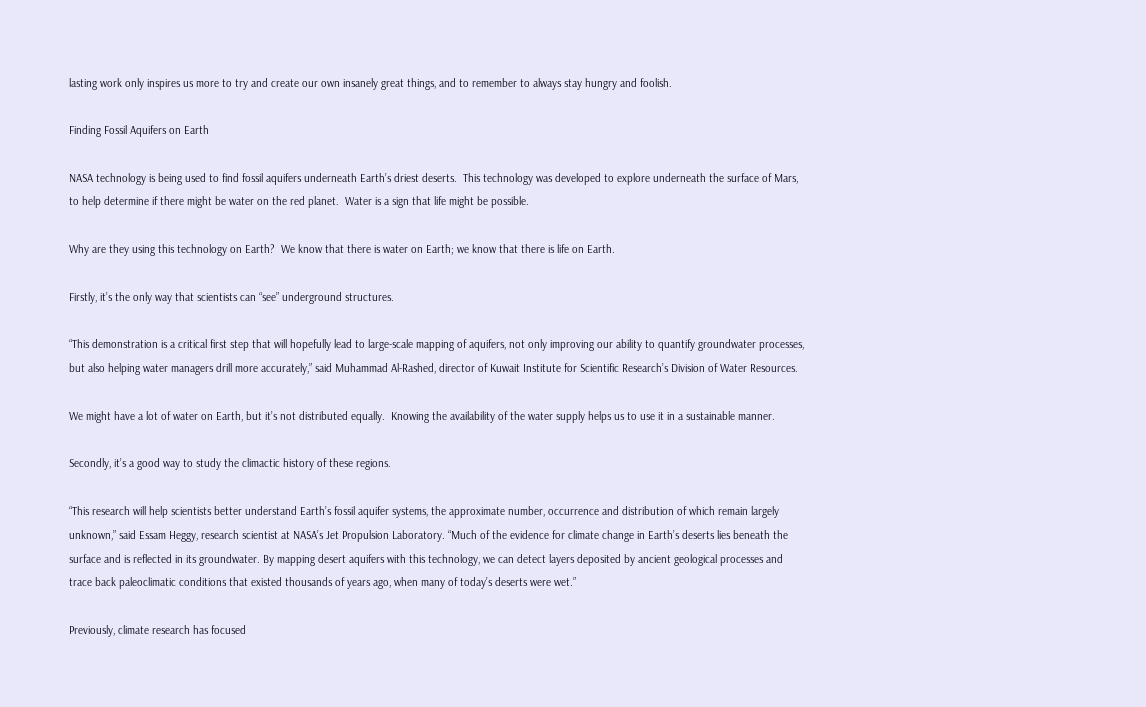lasting work only inspires us more to try and create our own insanely great things, and to remember to always stay hungry and foolish.

Finding Fossil Aquifers on Earth

NASA technology is being used to find fossil aquifers underneath Earth’s driest deserts.  This technology was developed to explore underneath the surface of Mars, to help determine if there might be water on the red planet.  Water is a sign that life might be possible.

Why are they using this technology on Earth?  We know that there is water on Earth; we know that there is life on Earth.

Firstly, it’s the only way that scientists can “see” underground structures.

“This demonstration is a critical first step that will hopefully lead to large-scale mapping of aquifers, not only improving our ability to quantify groundwater processes, but also helping water managers drill more accurately,” said Muhammad Al-Rashed, director of Kuwait Institute for Scientific Research’s Division of Water Resources.

We might have a lot of water on Earth, but it’s not distributed equally.  Knowing the availability of the water supply helps us to use it in a sustainable manner.

Secondly, it’s a good way to study the climactic history of these regions.

“This research will help scientists better understand Earth’s fossil aquifer systems, the approximate number, occurrence and distribution of which remain largely unknown,” said Essam Heggy, research scientist at NASA’s Jet Propulsion Laboratory. “Much of the evidence for climate change in Earth’s deserts lies beneath the surface and is reflected in its groundwater. By mapping desert aquifers with this technology, we can detect layers deposited by ancient geological processes and trace back paleoclimatic conditions that existed thousands of years ago, when many of today’s deserts were wet.”

Previously, climate research has focused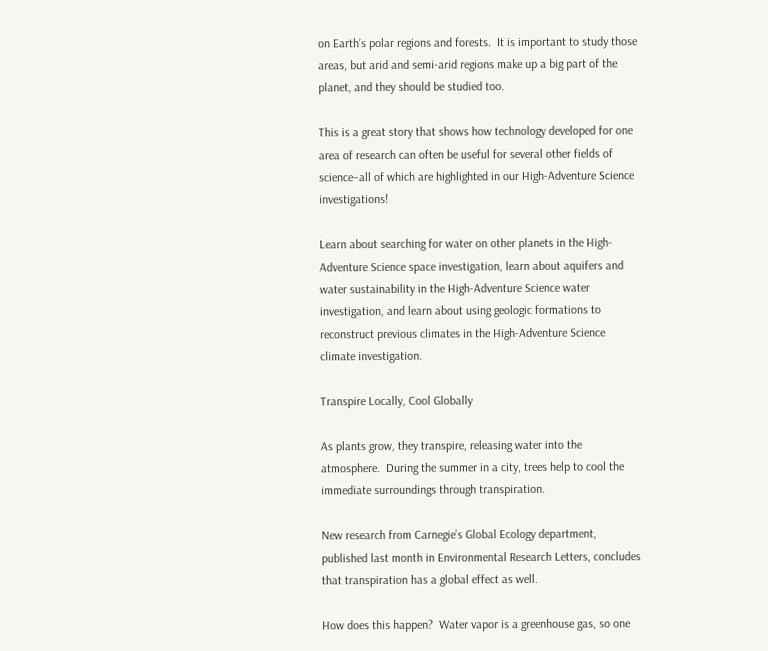on Earth’s polar regions and forests.  It is important to study those areas, but arid and semi-arid regions make up a big part of the planet, and they should be studied too.

This is a great story that shows how technology developed for one area of research can often be useful for several other fields of science–all of which are highlighted in our High-Adventure Science investigations!

Learn about searching for water on other planets in the High-Adventure Science space investigation, learn about aquifers and water sustainability in the High-Adventure Science water investigation, and learn about using geologic formations to reconstruct previous climates in the High-Adventure Science climate investigation.

Transpire Locally, Cool Globally

As plants grow, they transpire, releasing water into the atmosphere.  During the summer in a city, trees help to cool the immediate surroundings through transpiration.

New research from Carnegie’s Global Ecology department, published last month in Environmental Research Letters, concludes that transpiration has a global effect as well.

How does this happen?  Water vapor is a greenhouse gas, so one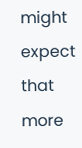might expect that more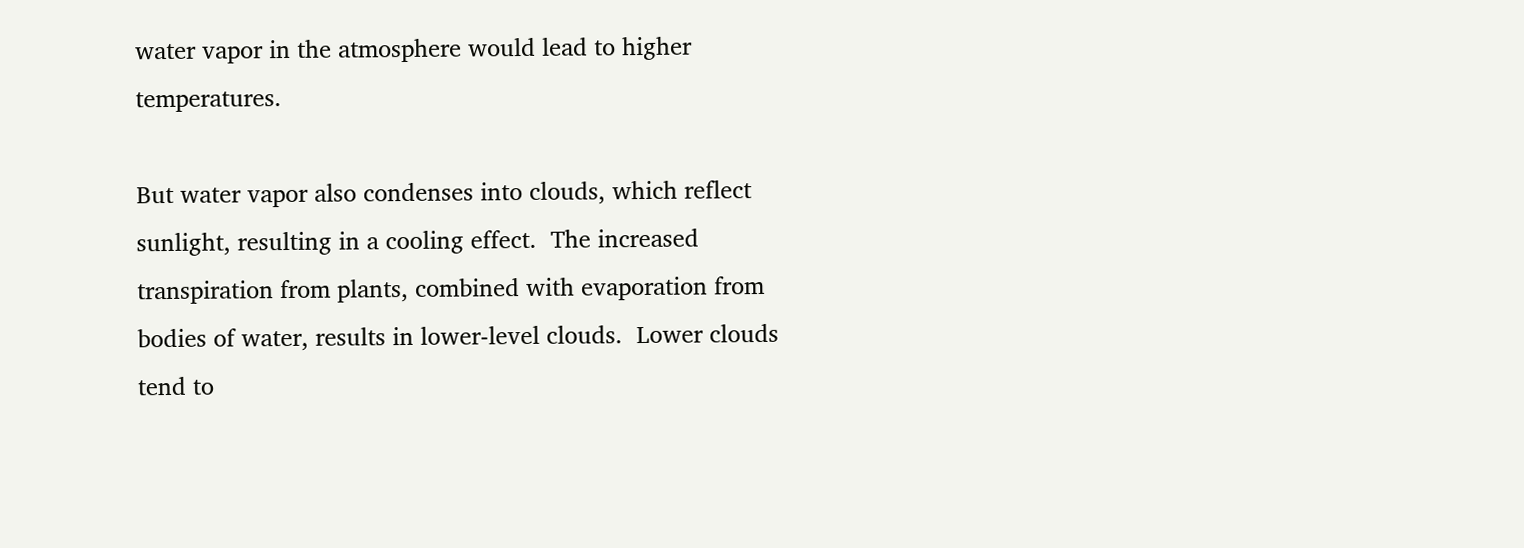water vapor in the atmosphere would lead to higher temperatures.

But water vapor also condenses into clouds, which reflect sunlight, resulting in a cooling effect.  The increased transpiration from plants, combined with evaporation from bodies of water, results in lower-level clouds.  Lower clouds tend to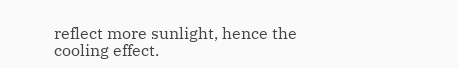reflect more sunlight, hence the cooling effect.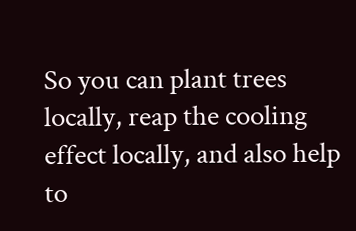So you can plant trees locally, reap the cooling effect locally, and also help to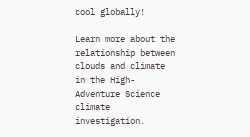cool globally!

Learn more about the relationship between clouds and climate in the High-Adventure Science climate investigation.